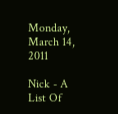Monday, March 14, 2011

Nick - A List Of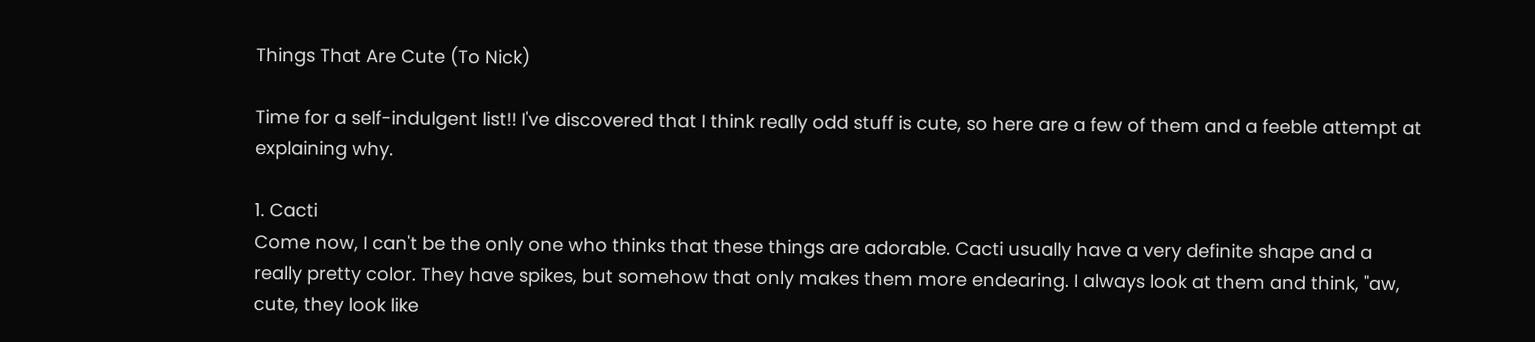Things That Are Cute (To Nick)

Time for a self-indulgent list!! I've discovered that I think really odd stuff is cute, so here are a few of them and a feeble attempt at explaining why.

1. Cacti
Come now, I can't be the only one who thinks that these things are adorable. Cacti usually have a very definite shape and a really pretty color. They have spikes, but somehow that only makes them more endearing. I always look at them and think, "aw, cute, they look like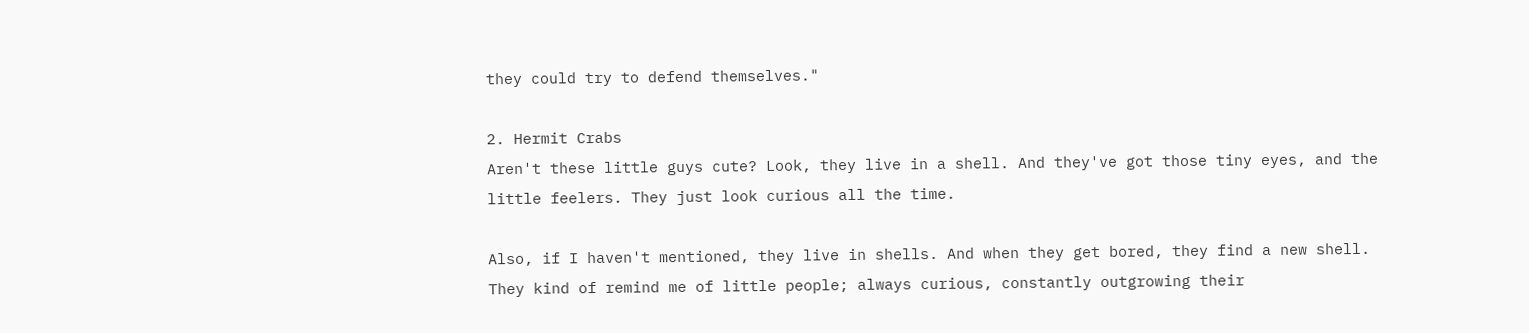they could try to defend themselves."

2. Hermit Crabs
Aren't these little guys cute? Look, they live in a shell. And they've got those tiny eyes, and the little feelers. They just look curious all the time.

Also, if I haven't mentioned, they live in shells. And when they get bored, they find a new shell. They kind of remind me of little people; always curious, constantly outgrowing their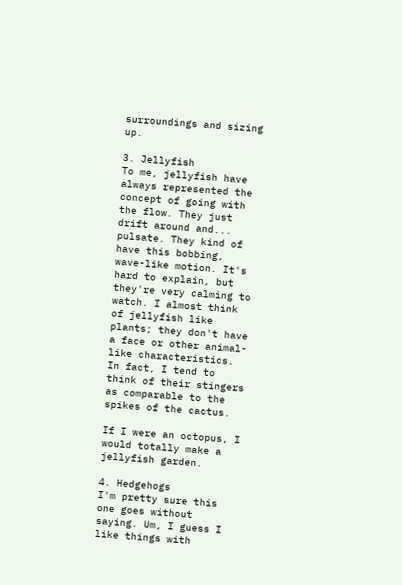surroundings and sizing up.

3. Jellyfish
To me, jellyfish have always represented the concept of going with the flow. They just drift around and... pulsate. They kind of have this bobbing, wave-like motion. It's hard to explain, but they're very calming to watch. I almost think of jellyfish like plants; they don't have a face or other animal-like characteristics. In fact, I tend to think of their stingers as comparable to the spikes of the cactus.

If I were an octopus, I would totally make a jellyfish garden.

4. Hedgehogs
I'm pretty sure this one goes without saying. Um, I guess I like things with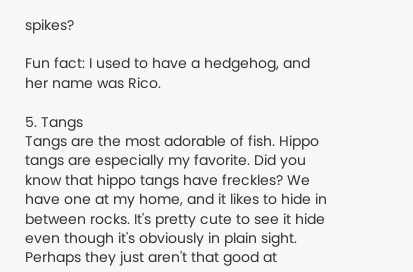spikes?

Fun fact: I used to have a hedgehog, and her name was Rico.

5. Tangs
Tangs are the most adorable of fish. Hippo tangs are especially my favorite. Did you know that hippo tangs have freckles? We have one at my home, and it likes to hide in between rocks. It's pretty cute to see it hide even though it's obviously in plain sight. Perhaps they just aren't that good at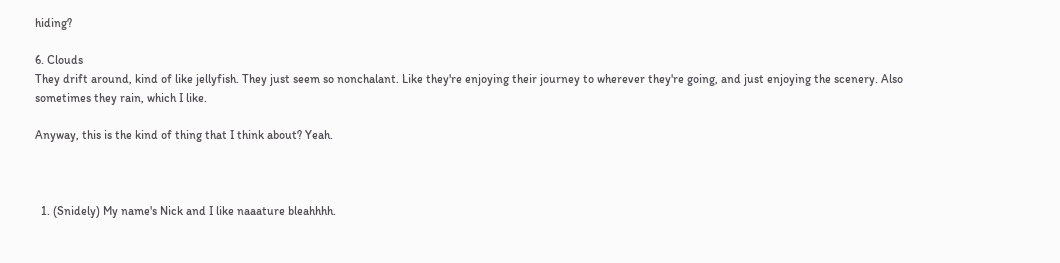hiding?

6. Clouds
They drift around, kind of like jellyfish. They just seem so nonchalant. Like they're enjoying their journey to wherever they're going, and just enjoying the scenery. Also sometimes they rain, which I like.

Anyway, this is the kind of thing that I think about? Yeah.



  1. (Snidely) My name's Nick and I like naaature bleahhhh.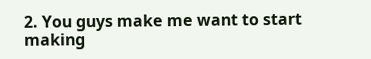2. You guys make me want to start making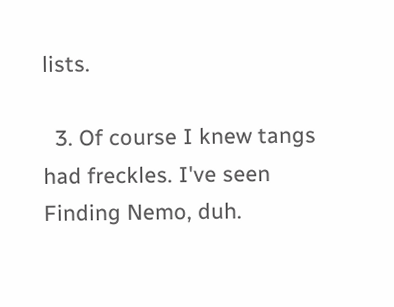lists.

  3. Of course I knew tangs had freckles. I've seen Finding Nemo, duh.